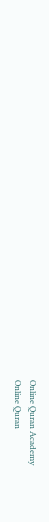Online Quran Academy
Online Quran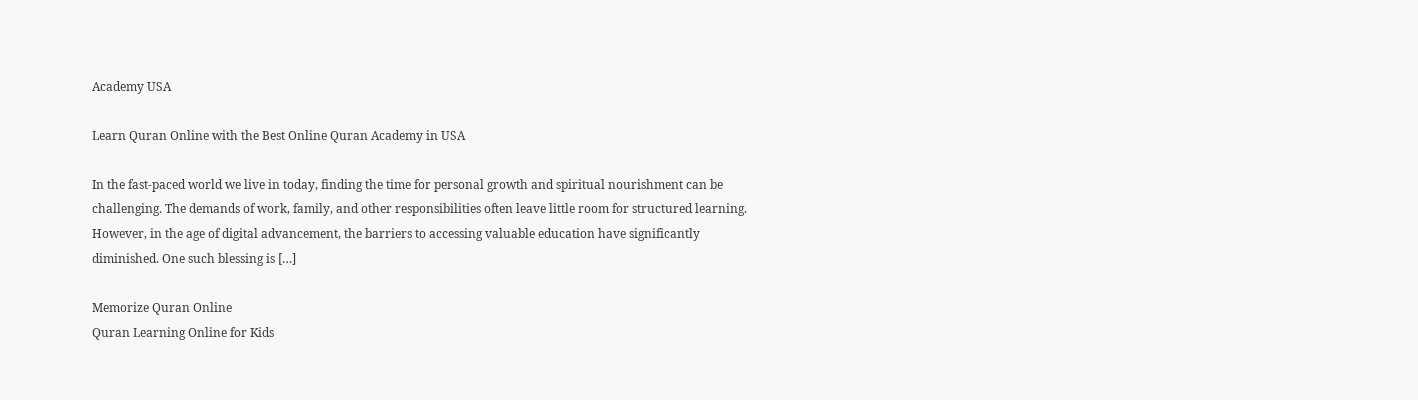Academy USA

Learn Quran Online with the Best Online Quran Academy in USA

In the fast-paced world we live in today, finding the time for personal growth and spiritual nourishment can be challenging. The demands of work, family, and other responsibilities often leave little room for structured learning. However, in the age of digital advancement, the barriers to accessing valuable education have significantly diminished. One such blessing is […]

Memorize Quran Online
Quran Learning Online for Kids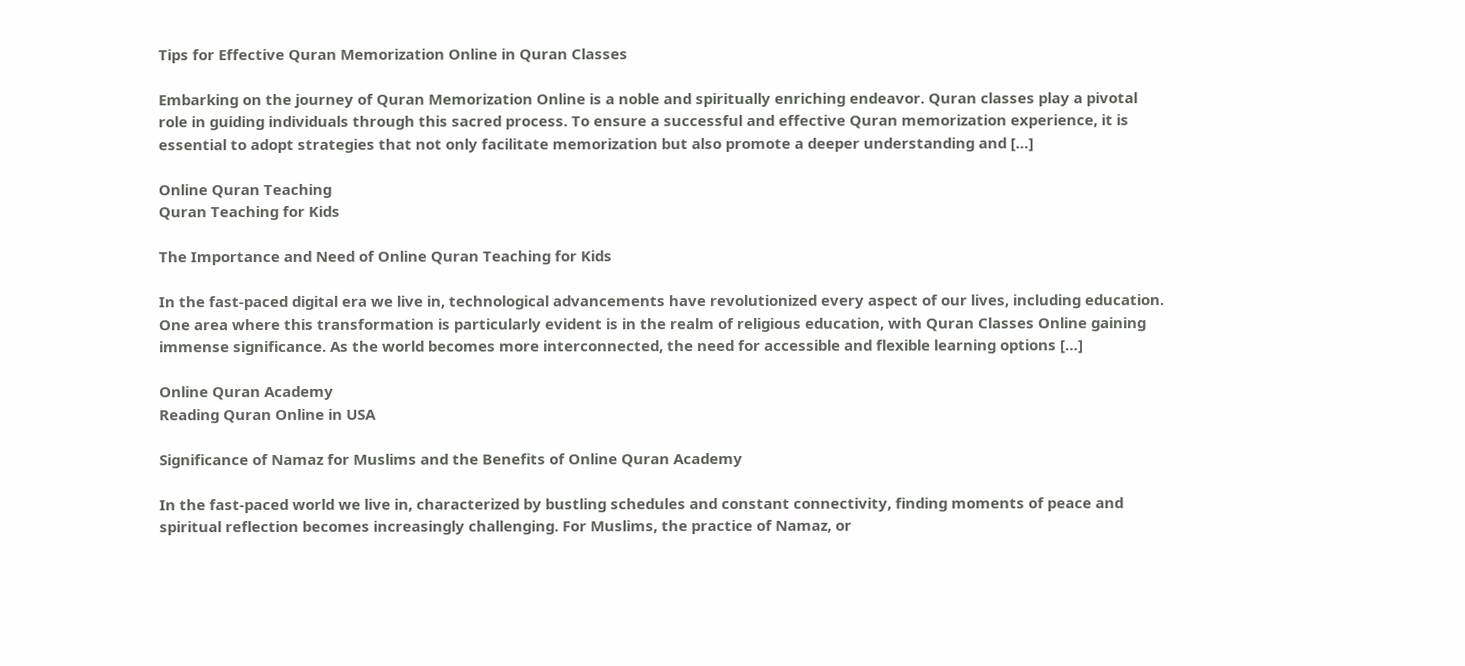Tips for Effective Quran Memorization Online in Quran Classes

Embarking on the journey of Quran Memorization Online is a noble and spiritually enriching endeavor. Quran classes play a pivotal role in guiding individuals through this sacred process. To ensure a successful and effective Quran memorization experience, it is essential to adopt strategies that not only facilitate memorization but also promote a deeper understanding and […]

Online Quran Teaching
Quran Teaching for Kids

The Importance and Need of Online Quran Teaching for Kids

In the fast-paced digital era we live in, technological advancements have revolutionized every aspect of our lives, including education. One area where this transformation is particularly evident is in the realm of religious education, with Quran Classes Online gaining immense significance. As the world becomes more interconnected, the need for accessible and flexible learning options […]

Online Quran Academy
Reading Quran Online in USA

Significance of Namaz for Muslims and the Benefits of Online Quran Academy

In the fast-paced world we live in, characterized by bustling schedules and constant connectivity, finding moments of peace and spiritual reflection becomes increasingly challenging. For Muslims, the practice of Namaz, or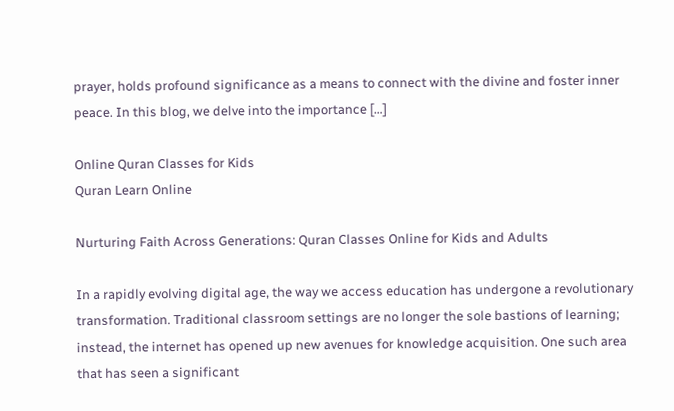prayer, holds profound significance as a means to connect with the divine and foster inner peace. In this blog, we delve into the importance […]

Online Quran Classes for Kids
Quran Learn Online

Nurturing Faith Across Generations: Quran Classes Online for Kids and Adults

In a rapidly evolving digital age, the way we access education has undergone a revolutionary transformation. Traditional classroom settings are no longer the sole bastions of learning; instead, the internet has opened up new avenues for knowledge acquisition. One such area that has seen a significant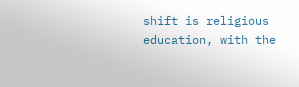shift is religious education, with the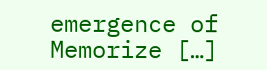emergence of Memorize […]